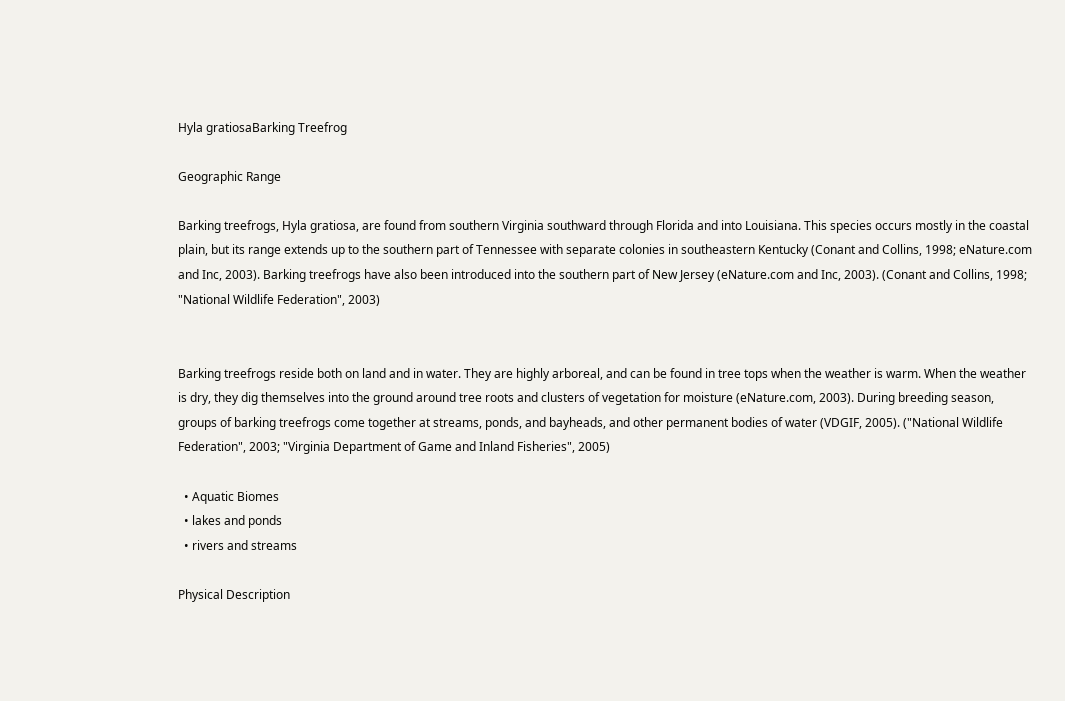Hyla gratiosaBarking Treefrog

Geographic Range

Barking treefrogs, Hyla gratiosa, are found from southern Virginia southward through Florida and into Louisiana. This species occurs mostly in the coastal plain, but its range extends up to the southern part of Tennessee with separate colonies in southeastern Kentucky (Conant and Collins, 1998; eNature.com and Inc, 2003). Barking treefrogs have also been introduced into the southern part of New Jersey (eNature.com and Inc, 2003). (Conant and Collins, 1998; "National Wildlife Federation", 2003)


Barking treefrogs reside both on land and in water. They are highly arboreal, and can be found in tree tops when the weather is warm. When the weather is dry, they dig themselves into the ground around tree roots and clusters of vegetation for moisture (eNature.com, 2003). During breeding season, groups of barking treefrogs come together at streams, ponds, and bayheads, and other permanent bodies of water (VDGIF, 2005). ("National Wildlife Federation", 2003; "Virginia Department of Game and Inland Fisheries", 2005)

  • Aquatic Biomes
  • lakes and ponds
  • rivers and streams

Physical Description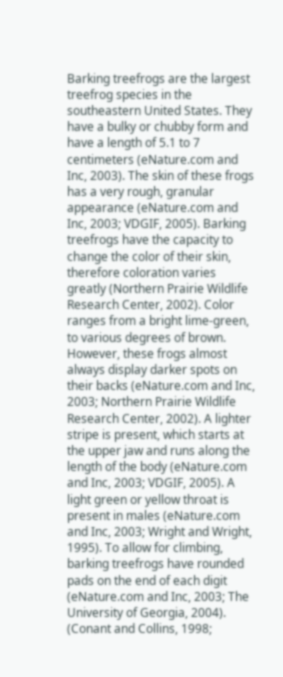Barking treefrogs are the largest treefrog species in the southeastern United States. They have a bulky or chubby form and have a length of 5.1 to 7 centimeters (eNature.com and Inc, 2003). The skin of these frogs has a very rough, granular appearance (eNature.com and Inc, 2003; VDGIF, 2005). Barking treefrogs have the capacity to change the color of their skin, therefore coloration varies greatly (Northern Prairie Wildlife Research Center, 2002). Color ranges from a bright lime-green, to various degrees of brown. However, these frogs almost always display darker spots on their backs (eNature.com and Inc, 2003; Northern Prairie Wildlife Research Center, 2002). A lighter stripe is present, which starts at the upper jaw and runs along the length of the body (eNature.com and Inc, 2003; VDGIF, 2005). A light green or yellow throat is present in males (eNature.com and Inc, 2003; Wright and Wright, 1995). To allow for climbing, barking treefrogs have rounded pads on the end of each digit (eNature.com and Inc, 2003; The University of Georgia, 2004). (Conant and Collins, 1998;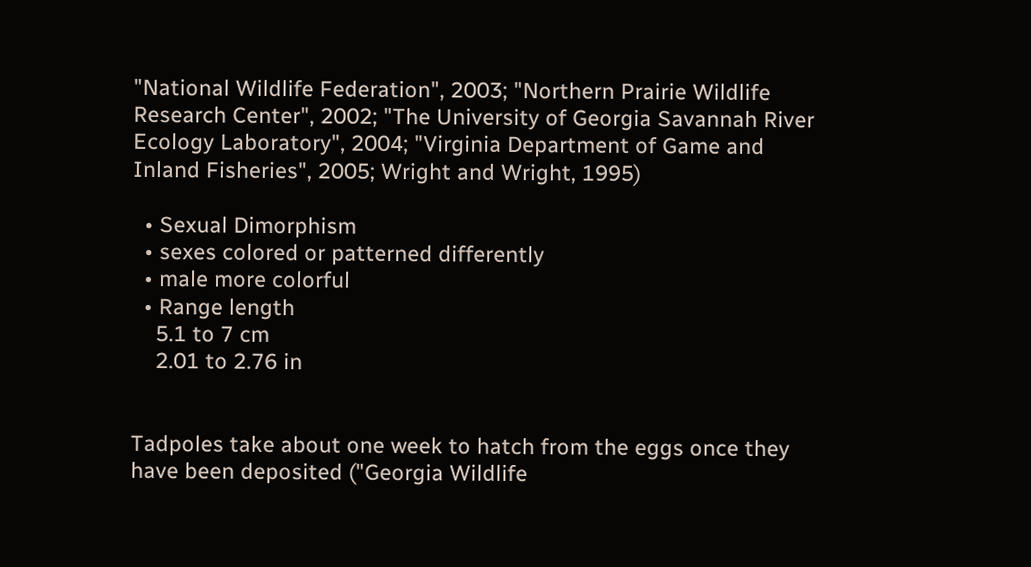"National Wildlife Federation", 2003; "Northern Prairie Wildlife Research Center", 2002; "The University of Georgia Savannah River Ecology Laboratory", 2004; "Virginia Department of Game and Inland Fisheries", 2005; Wright and Wright, 1995)

  • Sexual Dimorphism
  • sexes colored or patterned differently
  • male more colorful
  • Range length
    5.1 to 7 cm
    2.01 to 2.76 in


Tadpoles take about one week to hatch from the eggs once they have been deposited ("Georgia Wildlife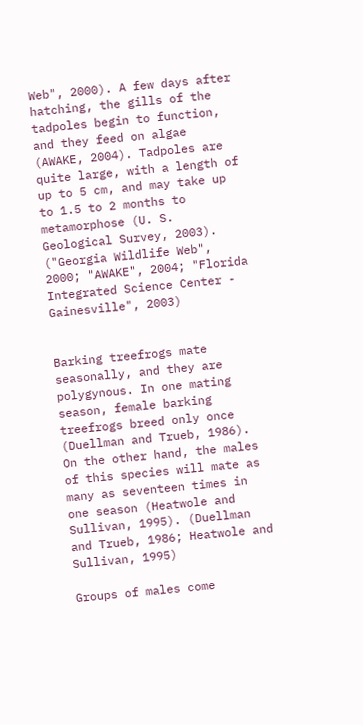Web", 2000). A few days after hatching, the gills of the tadpoles begin to function, and they feed on algae (AWAKE, 2004). Tadpoles are quite large, with a length of up to 5 cm, and may take up to 1.5 to 2 months to metamorphose (U. S. Geological Survey, 2003). ("Georgia Wildlife Web", 2000; "AWAKE", 2004; "Florida Integrated Science Center - Gainesville", 2003)


Barking treefrogs mate seasonally, and they are polygynous. In one mating season, female barking treefrogs breed only once (Duellman and Trueb, 1986). On the other hand, the males of this species will mate as many as seventeen times in one season (Heatwole and Sullivan, 1995). (Duellman and Trueb, 1986; Heatwole and Sullivan, 1995)

Groups of males come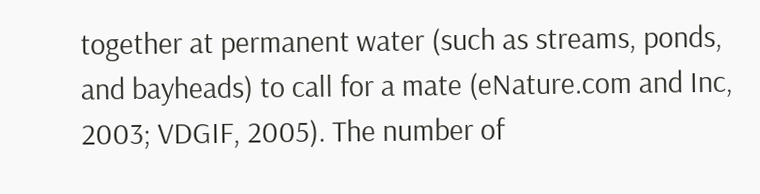together at permanent water (such as streams, ponds, and bayheads) to call for a mate (eNature.com and Inc, 2003; VDGIF, 2005). The number of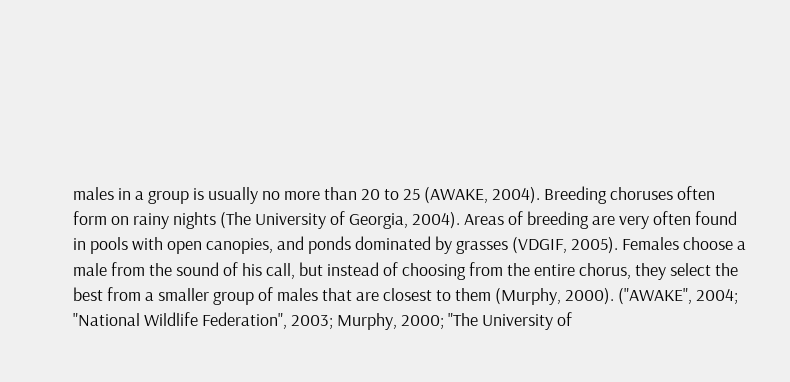males in a group is usually no more than 20 to 25 (AWAKE, 2004). Breeding choruses often form on rainy nights (The University of Georgia, 2004). Areas of breeding are very often found in pools with open canopies, and ponds dominated by grasses (VDGIF, 2005). Females choose a male from the sound of his call, but instead of choosing from the entire chorus, they select the best from a smaller group of males that are closest to them (Murphy, 2000). ("AWAKE", 2004; "National Wildlife Federation", 2003; Murphy, 2000; "The University of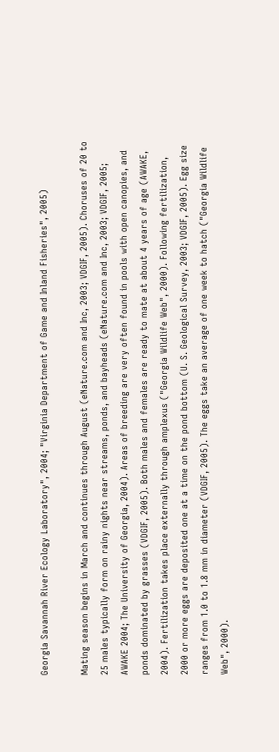Georgia Savannah River Ecology Laboratory", 2004; "Virginia Department of Game and Inland Fisheries", 2005)

Mating season begins in March and continues through August (eNature.com and Inc, 2003; VDGIF, 2005). Choruses of 20 to 25 males typically form on rainy nights near streams, ponds, and bayheads (eNature.com and Inc, 2003; VDGIF, 2005; AWAKE 2004; The University of Georgia, 2004). Areas of breeding are very often found in pools with open canopies, and ponds dominated by grasses (VDGIF, 2005). Both males and females are ready to mate at about 4 years of age (AWAKE, 2004). Fertilization takes place externally through amplexus ("Georgia Wildlife Web", 2000). Following fertilization, 2000 or more eggs are deposited one at a time on the pond bottom (U. S. Geological Survey, 2003; VDGIF, 2005). Egg size ranges from 1.0 to 1.8 mm in diameter (VDGIF, 2005). The eggs take an average of one week to hatch ("Georgia Wildlife Web", 2000).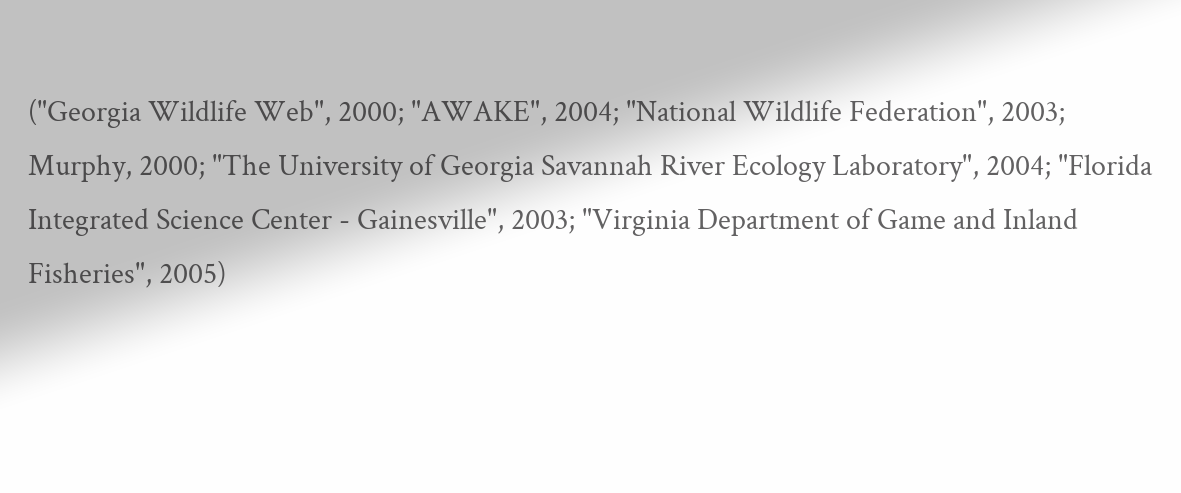("Georgia Wildlife Web", 2000; "AWAKE", 2004; "National Wildlife Federation", 2003; Murphy, 2000; "The University of Georgia Savannah River Ecology Laboratory", 2004; "Florida Integrated Science Center - Gainesville", 2003; "Virginia Department of Game and Inland Fisheries", 2005)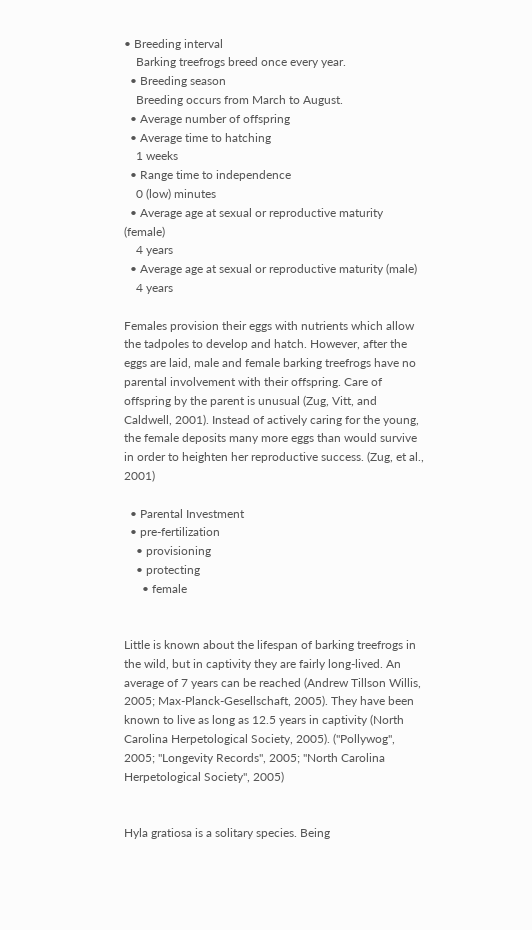• Breeding interval
    Barking treefrogs breed once every year.
  • Breeding season
    Breeding occurs from March to August.
  • Average number of offspring
  • Average time to hatching
    1 weeks
  • Range time to independence
    0 (low) minutes
  • Average age at sexual or reproductive maturity (female)
    4 years
  • Average age at sexual or reproductive maturity (male)
    4 years

Females provision their eggs with nutrients which allow the tadpoles to develop and hatch. However, after the eggs are laid, male and female barking treefrogs have no parental involvement with their offspring. Care of offspring by the parent is unusual (Zug, Vitt, and Caldwell, 2001). Instead of actively caring for the young, the female deposits many more eggs than would survive in order to heighten her reproductive success. (Zug, et al., 2001)

  • Parental Investment
  • pre-fertilization
    • provisioning
    • protecting
      • female


Little is known about the lifespan of barking treefrogs in the wild, but in captivity they are fairly long-lived. An average of 7 years can be reached (Andrew Tillson Willis, 2005; Max-Planck-Gesellschaft, 2005). They have been known to live as long as 12.5 years in captivity (North Carolina Herpetological Society, 2005). ("Pollywog", 2005; "Longevity Records", 2005; "North Carolina Herpetological Society", 2005)


Hyla gratiosa is a solitary species. Being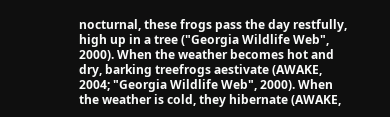nocturnal, these frogs pass the day restfully, high up in a tree ("Georgia Wildlife Web", 2000). When the weather becomes hot and dry, barking treefrogs aestivate (AWAKE, 2004; "Georgia Wildlife Web", 2000). When the weather is cold, they hibernate (AWAKE,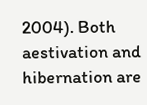2004). Both aestivation and hibernation are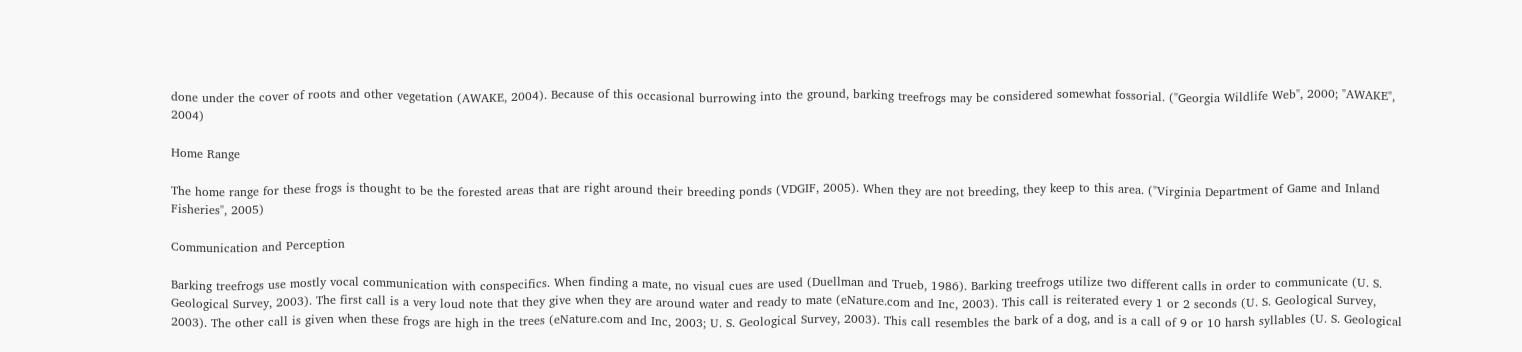done under the cover of roots and other vegetation (AWAKE, 2004). Because of this occasional burrowing into the ground, barking treefrogs may be considered somewhat fossorial. ("Georgia Wildlife Web", 2000; "AWAKE", 2004)

Home Range

The home range for these frogs is thought to be the forested areas that are right around their breeding ponds (VDGIF, 2005). When they are not breeding, they keep to this area. ("Virginia Department of Game and Inland Fisheries", 2005)

Communication and Perception

Barking treefrogs use mostly vocal communication with conspecifics. When finding a mate, no visual cues are used (Duellman and Trueb, 1986). Barking treefrogs utilize two different calls in order to communicate (U. S. Geological Survey, 2003). The first call is a very loud note that they give when they are around water and ready to mate (eNature.com and Inc, 2003). This call is reiterated every 1 or 2 seconds (U. S. Geological Survey, 2003). The other call is given when these frogs are high in the trees (eNature.com and Inc, 2003; U. S. Geological Survey, 2003). This call resembles the bark of a dog, and is a call of 9 or 10 harsh syllables (U. S. Geological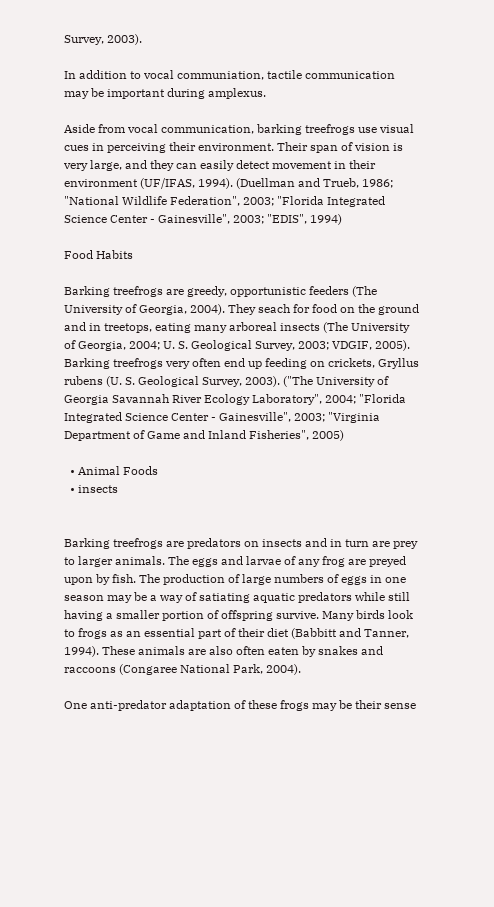Survey, 2003).

In addition to vocal communiation, tactile communication may be important during amplexus.

Aside from vocal communication, barking treefrogs use visual cues in perceiving their environment. Their span of vision is very large, and they can easily detect movement in their environment (UF/IFAS, 1994). (Duellman and Trueb, 1986; "National Wildlife Federation", 2003; "Florida Integrated Science Center - Gainesville", 2003; "EDIS", 1994)

Food Habits

Barking treefrogs are greedy, opportunistic feeders (The University of Georgia, 2004). They seach for food on the ground and in treetops, eating many arboreal insects (The University of Georgia, 2004; U. S. Geological Survey, 2003; VDGIF, 2005). Barking treefrogs very often end up feeding on crickets, Gryllus rubens (U. S. Geological Survey, 2003). ("The University of Georgia Savannah River Ecology Laboratory", 2004; "Florida Integrated Science Center - Gainesville", 2003; "Virginia Department of Game and Inland Fisheries", 2005)

  • Animal Foods
  • insects


Barking treefrogs are predators on insects and in turn are prey to larger animals. The eggs and larvae of any frog are preyed upon by fish. The production of large numbers of eggs in one season may be a way of satiating aquatic predators while still having a smaller portion of offspring survive. Many birds look to frogs as an essential part of their diet (Babbitt and Tanner, 1994). These animals are also often eaten by snakes and raccoons (Congaree National Park, 2004).

One anti-predator adaptation of these frogs may be their sense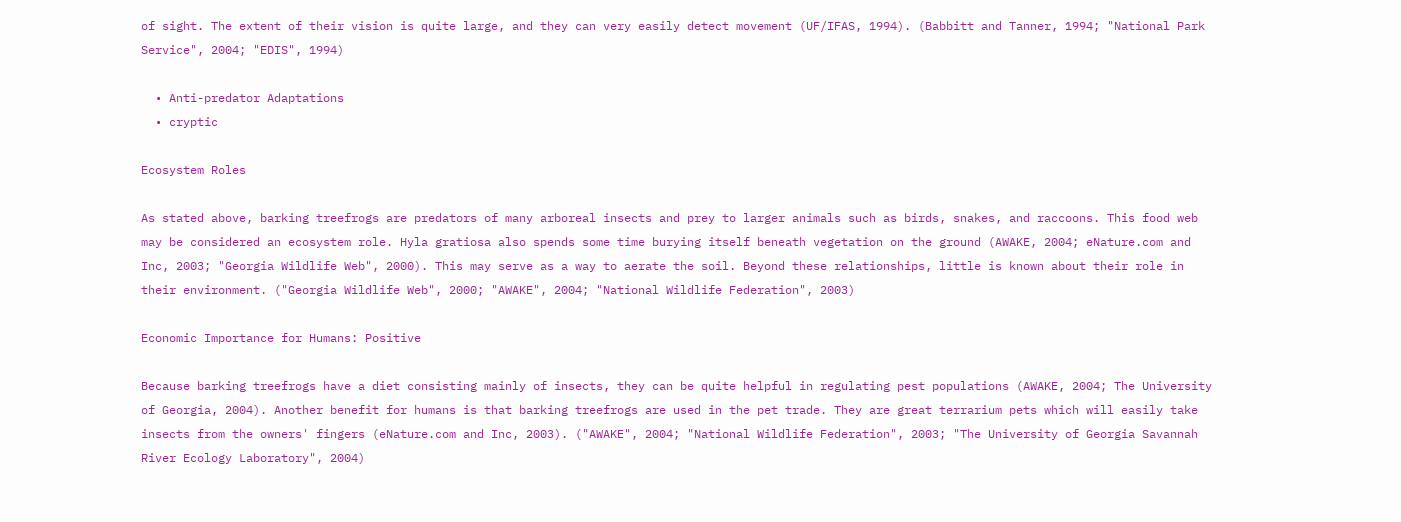of sight. The extent of their vision is quite large, and they can very easily detect movement (UF/IFAS, 1994). (Babbitt and Tanner, 1994; "National Park Service", 2004; "EDIS", 1994)

  • Anti-predator Adaptations
  • cryptic

Ecosystem Roles

As stated above, barking treefrogs are predators of many arboreal insects and prey to larger animals such as birds, snakes, and raccoons. This food web may be considered an ecosystem role. Hyla gratiosa also spends some time burying itself beneath vegetation on the ground (AWAKE, 2004; eNature.com and Inc, 2003; "Georgia Wildlife Web", 2000). This may serve as a way to aerate the soil. Beyond these relationships, little is known about their role in their environment. ("Georgia Wildlife Web", 2000; "AWAKE", 2004; "National Wildlife Federation", 2003)

Economic Importance for Humans: Positive

Because barking treefrogs have a diet consisting mainly of insects, they can be quite helpful in regulating pest populations (AWAKE, 2004; The University of Georgia, 2004). Another benefit for humans is that barking treefrogs are used in the pet trade. They are great terrarium pets which will easily take insects from the owners' fingers (eNature.com and Inc, 2003). ("AWAKE", 2004; "National Wildlife Federation", 2003; "The University of Georgia Savannah River Ecology Laboratory", 2004)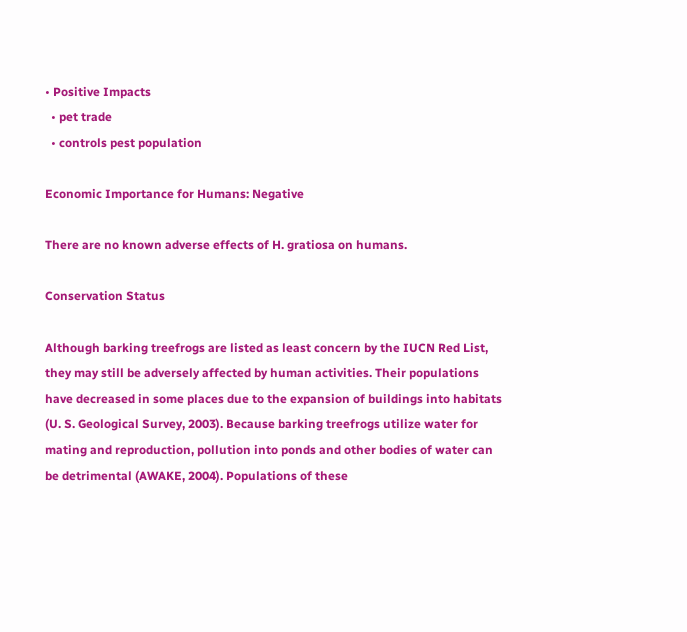• Positive Impacts
  • pet trade
  • controls pest population

Economic Importance for Humans: Negative

There are no known adverse effects of H. gratiosa on humans.

Conservation Status

Although barking treefrogs are listed as least concern by the IUCN Red List, they may still be adversely affected by human activities. Their populations have decreased in some places due to the expansion of buildings into habitats (U. S. Geological Survey, 2003). Because barking treefrogs utilize water for mating and reproduction, pollution into ponds and other bodies of water can be detrimental (AWAKE, 2004). Populations of these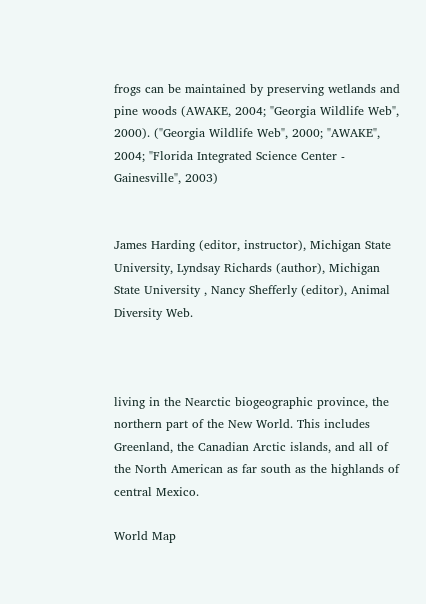frogs can be maintained by preserving wetlands and pine woods (AWAKE, 2004; "Georgia Wildlife Web", 2000). ("Georgia Wildlife Web", 2000; "AWAKE", 2004; "Florida Integrated Science Center - Gainesville", 2003)


James Harding (editor, instructor), Michigan State University, Lyndsay Richards (author), Michigan State University , Nancy Shefferly (editor), Animal Diversity Web.



living in the Nearctic biogeographic province, the northern part of the New World. This includes Greenland, the Canadian Arctic islands, and all of the North American as far south as the highlands of central Mexico.

World Map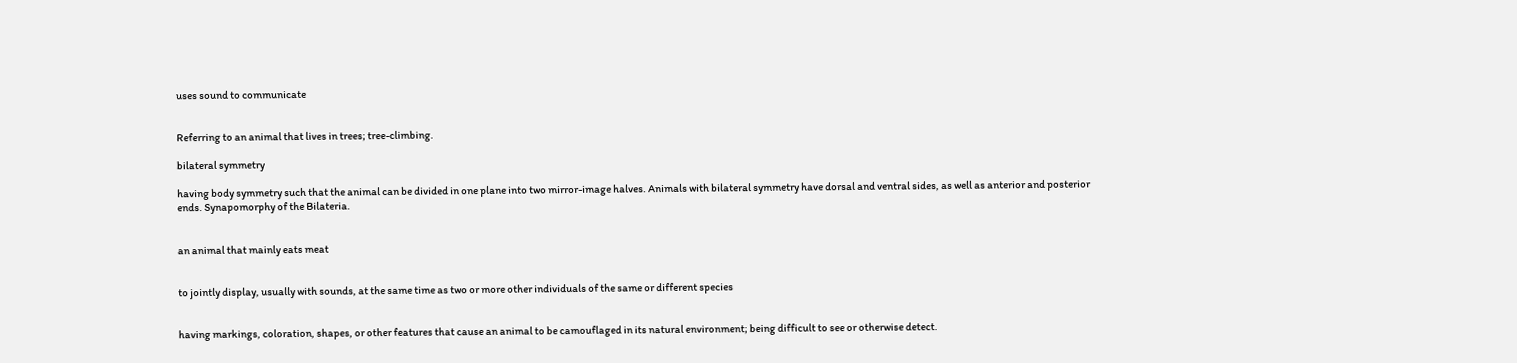uses sound to communicate


Referring to an animal that lives in trees; tree-climbing.

bilateral symmetry

having body symmetry such that the animal can be divided in one plane into two mirror-image halves. Animals with bilateral symmetry have dorsal and ventral sides, as well as anterior and posterior ends. Synapomorphy of the Bilateria.


an animal that mainly eats meat


to jointly display, usually with sounds, at the same time as two or more other individuals of the same or different species


having markings, coloration, shapes, or other features that cause an animal to be camouflaged in its natural environment; being difficult to see or otherwise detect.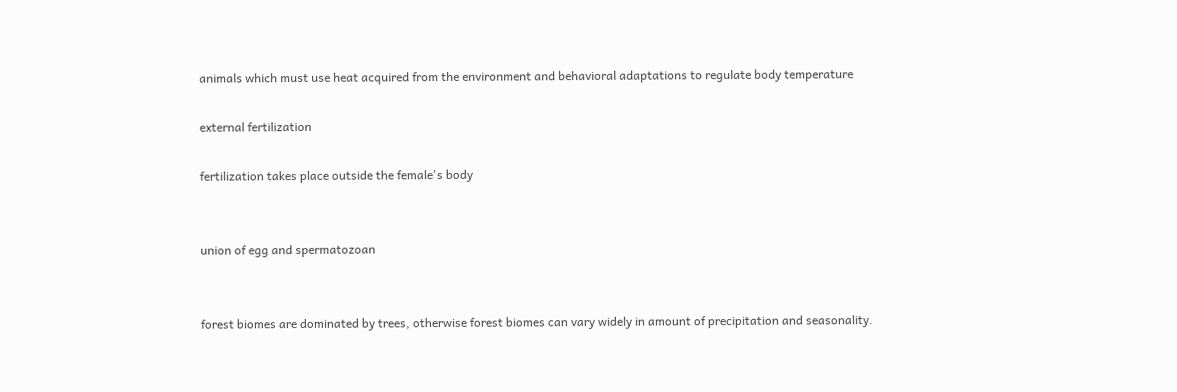animals which must use heat acquired from the environment and behavioral adaptations to regulate body temperature

external fertilization

fertilization takes place outside the female's body


union of egg and spermatozoan


forest biomes are dominated by trees, otherwise forest biomes can vary widely in amount of precipitation and seasonality.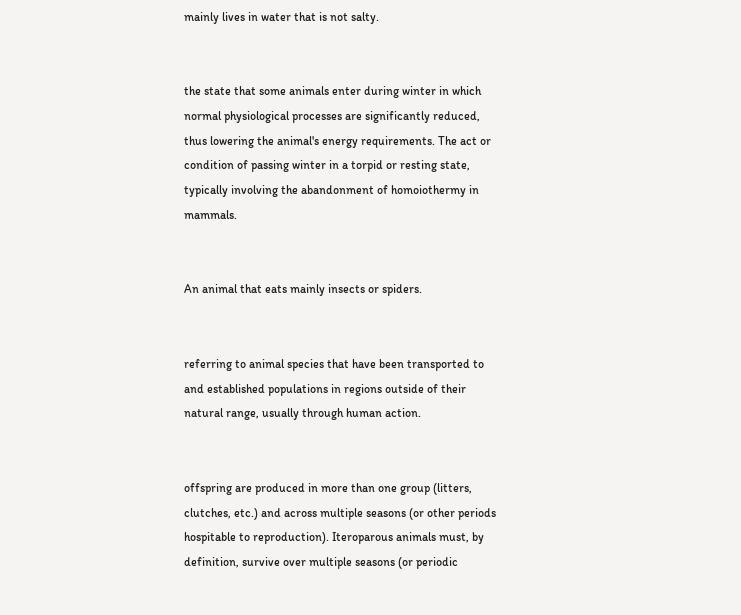mainly lives in water that is not salty.


the state that some animals enter during winter in which normal physiological processes are significantly reduced, thus lowering the animal's energy requirements. The act or condition of passing winter in a torpid or resting state, typically involving the abandonment of homoiothermy in mammals.


An animal that eats mainly insects or spiders.


referring to animal species that have been transported to and established populations in regions outside of their natural range, usually through human action.


offspring are produced in more than one group (litters, clutches, etc.) and across multiple seasons (or other periods hospitable to reproduction). Iteroparous animals must, by definition, survive over multiple seasons (or periodic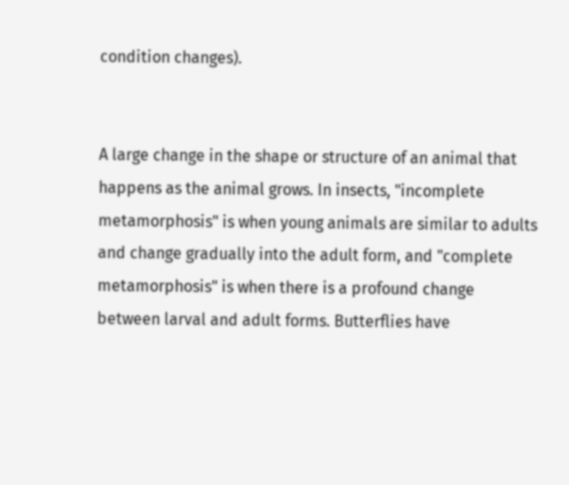condition changes).


A large change in the shape or structure of an animal that happens as the animal grows. In insects, "incomplete metamorphosis" is when young animals are similar to adults and change gradually into the adult form, and "complete metamorphosis" is when there is a profound change between larval and adult forms. Butterflies have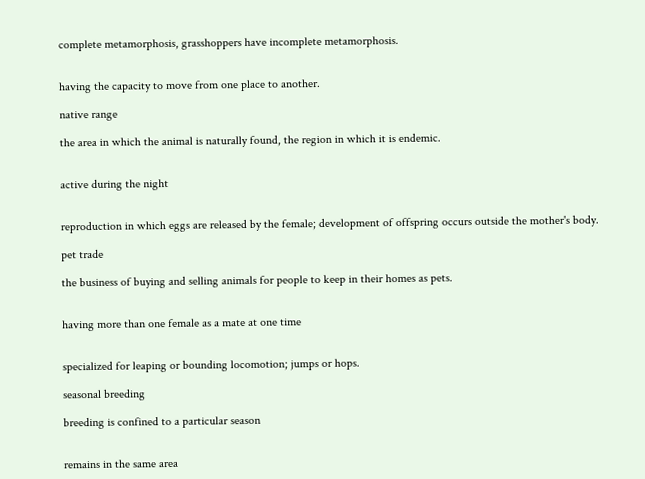complete metamorphosis, grasshoppers have incomplete metamorphosis.


having the capacity to move from one place to another.

native range

the area in which the animal is naturally found, the region in which it is endemic.


active during the night


reproduction in which eggs are released by the female; development of offspring occurs outside the mother's body.

pet trade

the business of buying and selling animals for people to keep in their homes as pets.


having more than one female as a mate at one time


specialized for leaping or bounding locomotion; jumps or hops.

seasonal breeding

breeding is confined to a particular season


remains in the same area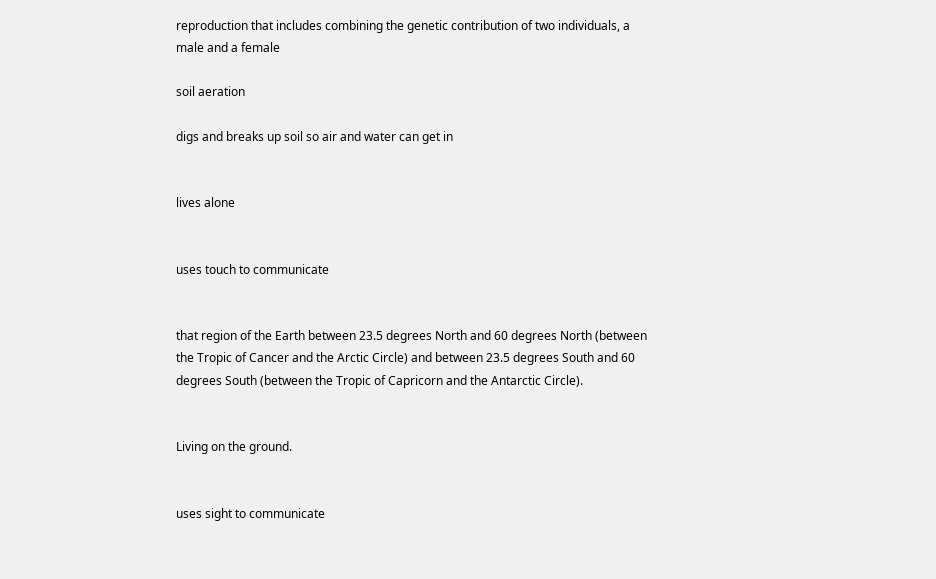reproduction that includes combining the genetic contribution of two individuals, a male and a female

soil aeration

digs and breaks up soil so air and water can get in


lives alone


uses touch to communicate


that region of the Earth between 23.5 degrees North and 60 degrees North (between the Tropic of Cancer and the Arctic Circle) and between 23.5 degrees South and 60 degrees South (between the Tropic of Capricorn and the Antarctic Circle).


Living on the ground.


uses sight to communicate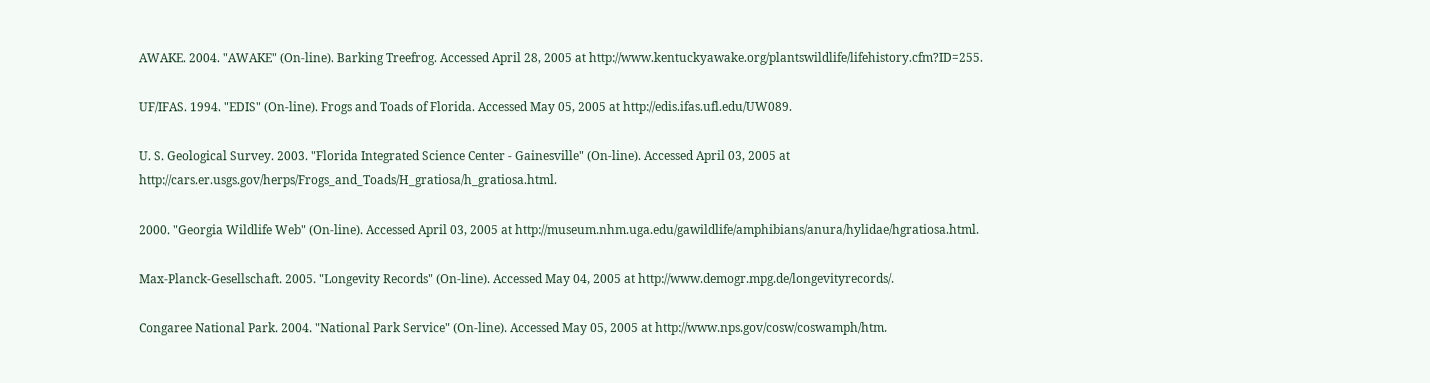AWAKE. 2004. "AWAKE" (On-line). Barking Treefrog. Accessed April 28, 2005 at http://www.kentuckyawake.org/plantswildlife/lifehistory.cfm?ID=255.

UF/IFAS. 1994. "EDIS" (On-line). Frogs and Toads of Florida. Accessed May 05, 2005 at http://edis.ifas.ufl.edu/UW089.

U. S. Geological Survey. 2003. "Florida Integrated Science Center - Gainesville" (On-line). Accessed April 03, 2005 at http://cars.er.usgs.gov/herps/Frogs_and_Toads/H_gratiosa/h_gratiosa.html.

2000. "Georgia Wildlife Web" (On-line). Accessed April 03, 2005 at http://museum.nhm.uga.edu/gawildlife/amphibians/anura/hylidae/hgratiosa.html.

Max-Planck-Gesellschaft. 2005. "Longevity Records" (On-line). Accessed May 04, 2005 at http://www.demogr.mpg.de/longevityrecords/.

Congaree National Park. 2004. "National Park Service" (On-line). Accessed May 05, 2005 at http://www.nps.gov/cosw/coswamph/htm.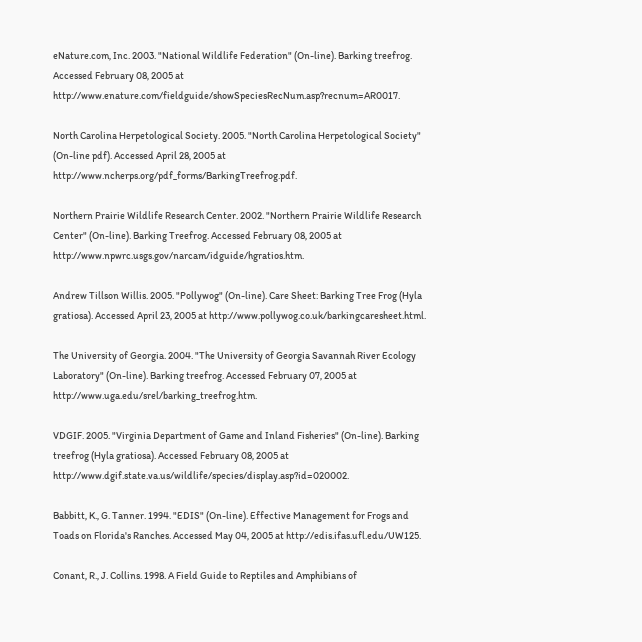eNature.com, Inc. 2003. "National Wildlife Federation" (On-line). Barking treefrog. Accessed February 08, 2005 at http://www.enature.com/fieldguide/showSpeciesRecNum.asp?recnum=AR0017.

North Carolina Herpetological Society. 2005. "North Carolina Herpetological Society" (On-line pdf). Accessed April 28, 2005 at http://www.ncherps.org/pdf_forms/BarkingTreefrog.pdf.

Northern Prairie Wildlife Research Center. 2002. "Northern Prairie Wildlife Research Center" (On-line). Barking Treefrog. Accessed February 08, 2005 at http://www.npwrc.usgs.gov/narcam/idguide/hgratios.htm.

Andrew Tillson Willis. 2005. "Pollywog" (On-line). Care Sheet: Barking Tree Frog (Hyla gratiosa). Accessed April 23, 2005 at http://www.pollywog.co.uk/barkingcaresheet.html.

The University of Georgia. 2004. "The University of Georgia Savannah River Ecology Laboratory" (On-line). Barking treefrog. Accessed February 07, 2005 at http://www.uga.edu/srel/barking_treefrog.htm.

VDGIF. 2005. "Virginia Department of Game and Inland Fisheries" (On-line). Barking treefrog (Hyla gratiosa). Accessed February 08, 2005 at http://www.dgif.state.va.us/wildlife/species/display.asp?id=020002.

Babbitt, K., G. Tanner. 1994. "EDIS" (On-line). Effective Management for Frogs and Toads on Florida's Ranches. Accessed May 04, 2005 at http://edis.ifas.ufl.edu/UW125.

Conant, R., J. Collins. 1998. A Field Guide to Reptiles and Amphibians of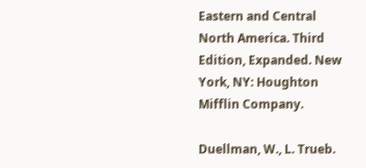Eastern and Central North America. Third Edition, Expanded. New York, NY: Houghton Mifflin Company.

Duellman, W., L. Trueb.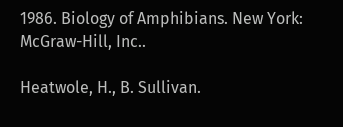1986. Biology of Amphibians. New York: McGraw-Hill, Inc..

Heatwole, H., B. Sullivan.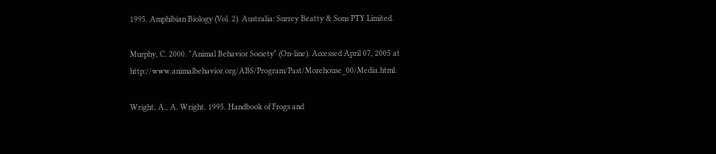1995. Amphibian Biology (Vol. 2). Australia: Surrey Beatty & Sons PTY Limited.

Murphy, C. 2000. "Animal Behavior Society" (On-line). Accessed April 07, 2005 at http://www.animalbehavior.org/ABS/Program/Past/Morehouse_00/Media.html.

Wright, A., A. Wright. 1995. Handbook of Frogs and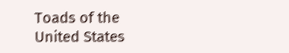Toads of the United States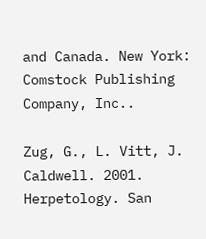and Canada. New York: Comstock Publishing Company, Inc..

Zug, G., L. Vitt, J. Caldwell. 2001. Herpetology. San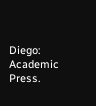Diego: Academic Press.